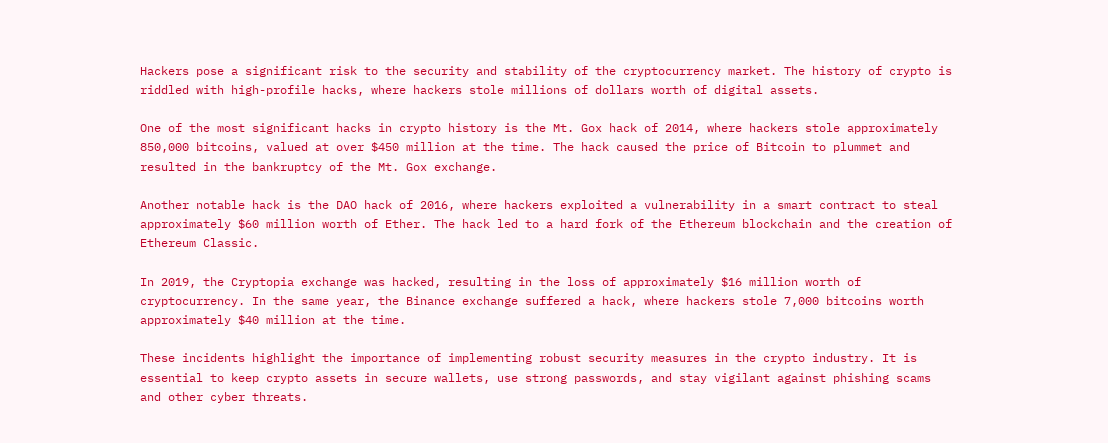Hackers pose a significant risk to the security and stability of the cryptocurrency market. The history of crypto is riddled with high-profile hacks, where hackers stole millions of dollars worth of digital assets.

One of the most significant hacks in crypto history is the Mt. Gox hack of 2014, where hackers stole approximately 850,000 bitcoins, valued at over $450 million at the time. The hack caused the price of Bitcoin to plummet and resulted in the bankruptcy of the Mt. Gox exchange.

Another notable hack is the DAO hack of 2016, where hackers exploited a vulnerability in a smart contract to steal approximately $60 million worth of Ether. The hack led to a hard fork of the Ethereum blockchain and the creation of Ethereum Classic.

In 2019, the Cryptopia exchange was hacked, resulting in the loss of approximately $16 million worth of cryptocurrency. In the same year, the Binance exchange suffered a hack, where hackers stole 7,000 bitcoins worth approximately $40 million at the time.

These incidents highlight the importance of implementing robust security measures in the crypto industry. It is essential to keep crypto assets in secure wallets, use strong passwords, and stay vigilant against phishing scams and other cyber threats.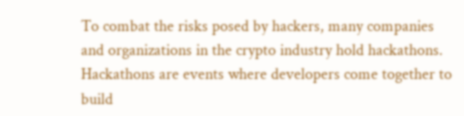To combat the risks posed by hackers, many companies and organizations in the crypto industry hold hackathons. Hackathons are events where developers come together to build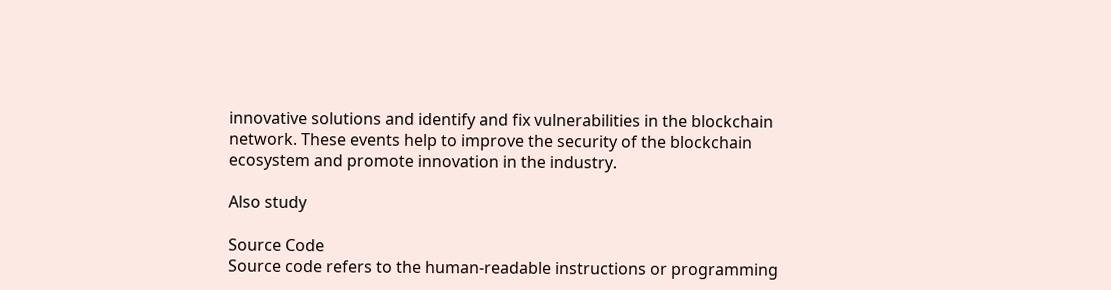innovative solutions and identify and fix vulnerabilities in the blockchain network. These events help to improve the security of the blockchain ecosystem and promote innovation in the industry.

Also study

Source Code
Source code refers to the human-readable instructions or programming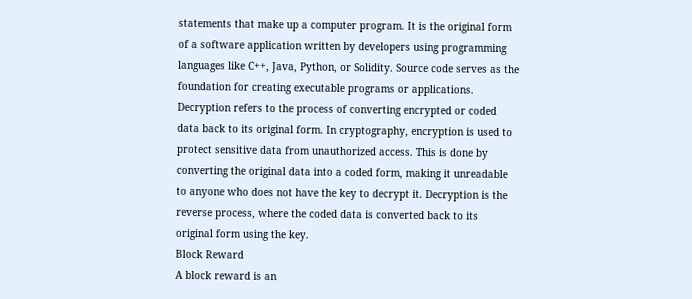statements that make up a computer program. It is the original form of a software application written by developers using programming languages like C++, Java, Python, or Solidity. Source code serves as the foundation for creating executable programs or applications.
Decryption refers to the process of converting encrypted or coded data back to its original form. In cryptography, encryption is used to protect sensitive data from unauthorized access. This is done by converting the original data into a coded form, making it unreadable to anyone who does not have the key to decrypt it. Decryption is the reverse process, where the coded data is converted back to its original form using the key.
Block Reward
A block reward is an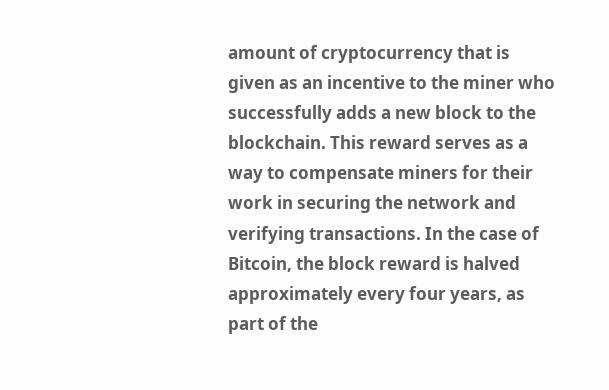amount of cryptocurrency that is given as an incentive to the miner who successfully adds a new block to the blockchain. This reward serves as a way to compensate miners for their work in securing the network and verifying transactions. In the case of Bitcoin, the block reward is halved approximately every four years, as part of the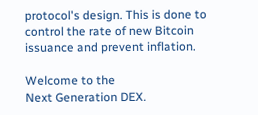protocol's design. This is done to control the rate of new Bitcoin issuance and prevent inflation.

Welcome to the
Next Generation DEX.